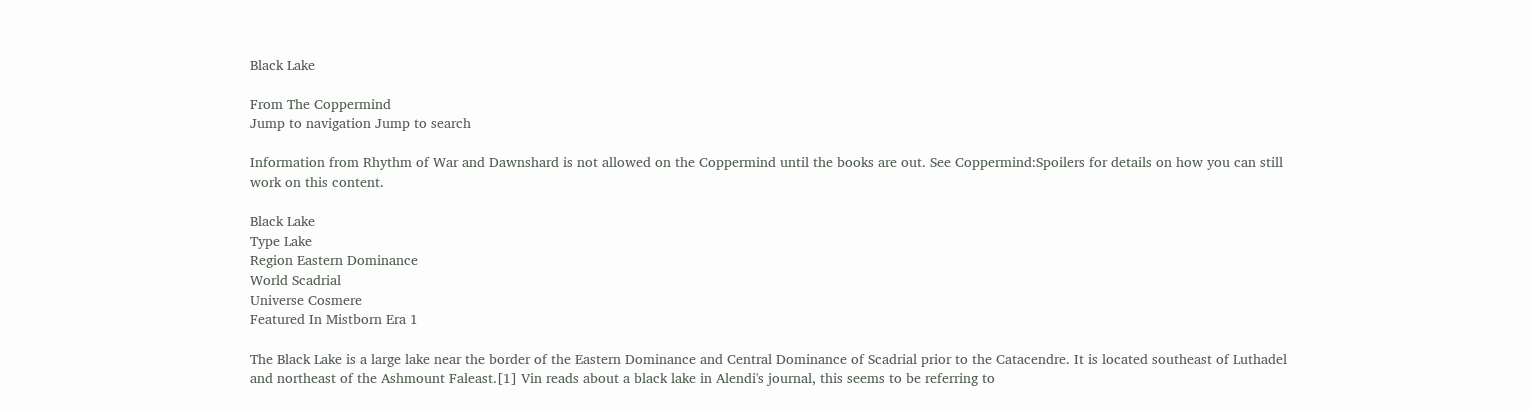Black Lake

From The Coppermind
Jump to navigation Jump to search

Information from Rhythm of War and Dawnshard is not allowed on the Coppermind until the books are out. See Coppermind:Spoilers for details on how you can still work on this content.

Black Lake
Type Lake
Region Eastern Dominance
World Scadrial
Universe Cosmere
Featured In Mistborn Era 1

The Black Lake is a large lake near the border of the Eastern Dominance and Central Dominance of Scadrial prior to the Catacendre. It is located southeast of Luthadel and northeast of the Ashmount Faleast.[1] Vin reads about a black lake in Alendi's journal, this seems to be referring to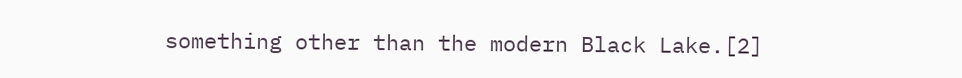something other than the modern Black Lake.[2]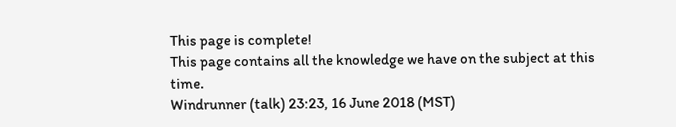This page is complete!
This page contains all the knowledge we have on the subject at this time.
Windrunner (talk) 23:23, 16 June 2018 (MST)